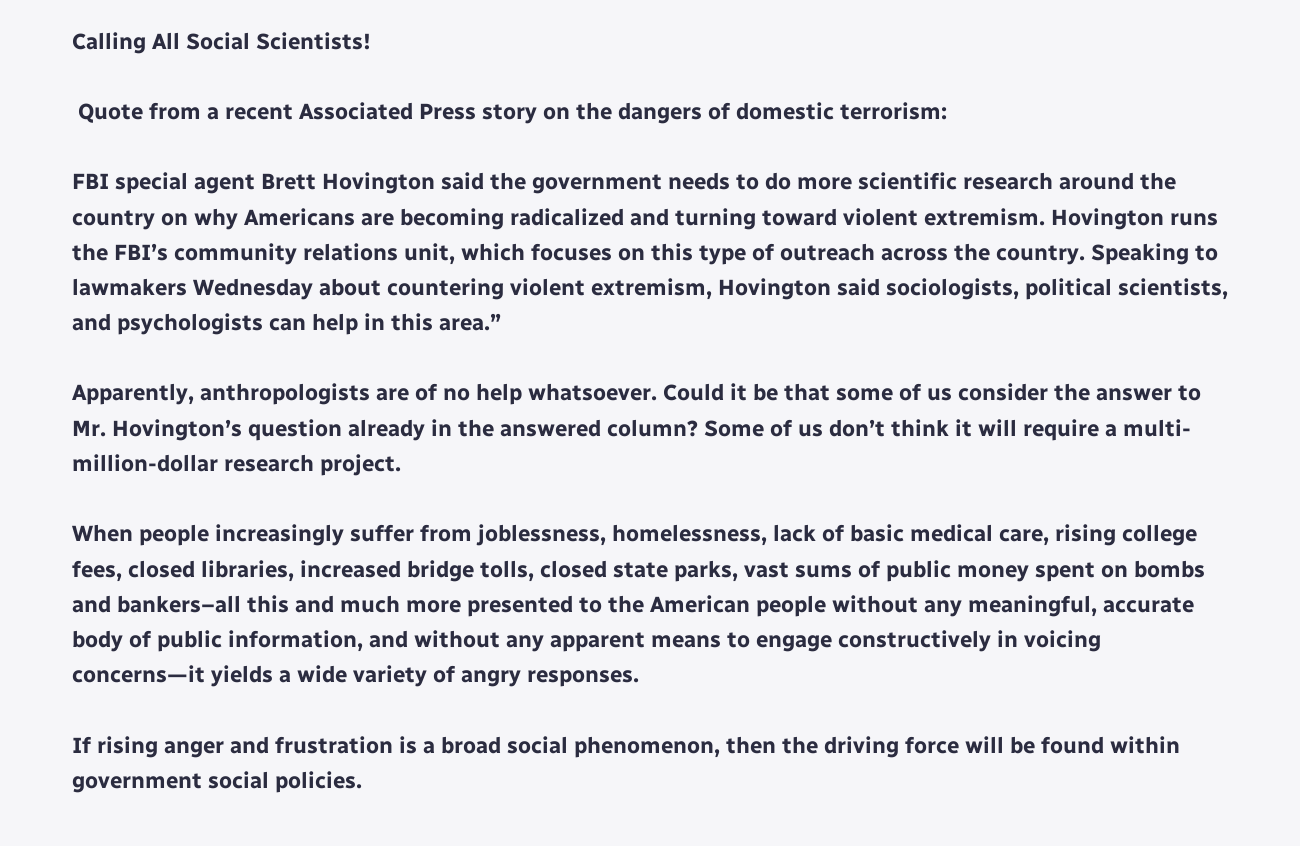Calling All Social Scientists!

 Quote from a recent Associated Press story on the dangers of domestic terrorism:

FBI special agent Brett Hovington said the government needs to do more scientific research around the country on why Americans are becoming radicalized and turning toward violent extremism. Hovington runs the FBI’s community relations unit, which focuses on this type of outreach across the country. Speaking to lawmakers Wednesday about countering violent extremism, Hovington said sociologists, political scientists, and psychologists can help in this area.”

Apparently, anthropologists are of no help whatsoever. Could it be that some of us consider the answer to Mr. Hovington’s question already in the answered column? Some of us don’t think it will require a multi-million-dollar research project.

When people increasingly suffer from joblessness, homelessness, lack of basic medical care, rising college fees, closed libraries, increased bridge tolls, closed state parks, vast sums of public money spent on bombs and bankers–all this and much more presented to the American people without any meaningful, accurate body of public information, and without any apparent means to engage constructively in voicing concerns—it yields a wide variety of angry responses.

If rising anger and frustration is a broad social phenomenon, then the driving force will be found within government social policies.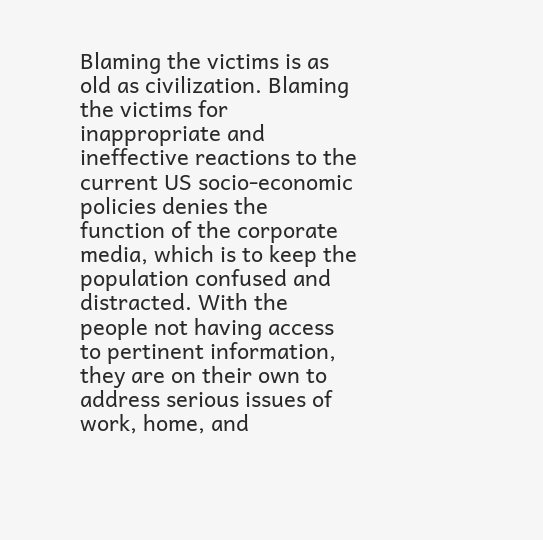Blaming the victims is as old as civilization. Blaming the victims for inappropriate and ineffective reactions to the current US socio-economic policies denies the function of the corporate media, which is to keep the population confused and distracted. With the people not having access to pertinent information, they are on their own to address serious issues of work, home, and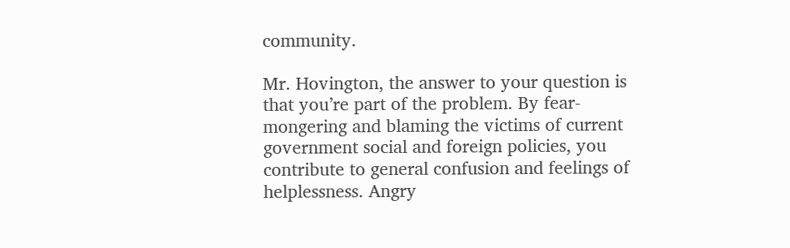community.

Mr. Hovington, the answer to your question is that you’re part of the problem. By fear-mongering and blaming the victims of current government social and foreign policies, you contribute to general confusion and feelings of helplessness. Angry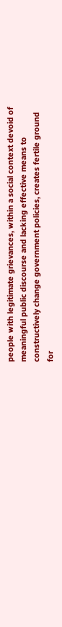people with legitimate grievances, within a social context devoid of meaningful public discourse and lacking effective means to constructively change government policies, creates fertile ground for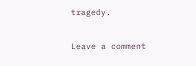tragedy.

Leave a comment